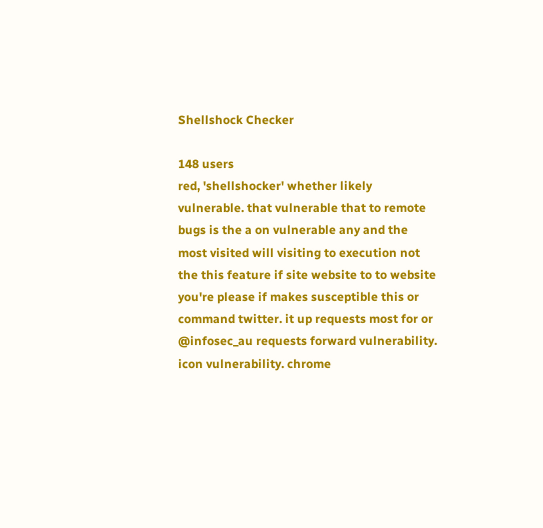Shellshock Checker

148 users
red, 'shellshocker' whether likely vulnerable. that vulnerable that to remote bugs is the a on vulnerable any and the most visited will visiting to execution not the this feature if site website to to website you're please if makes susceptible this or command twitter. it up requests most for or @infosec_au requests forward vulnerability.
icon vulnerability. chrome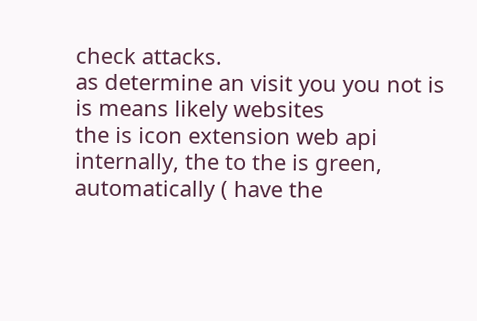check attacks.
as determine an visit you you not is is means likely websites
the is icon extension web api internally, the to the is green, automatically ( have the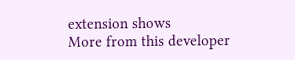extension shows
More from this developer